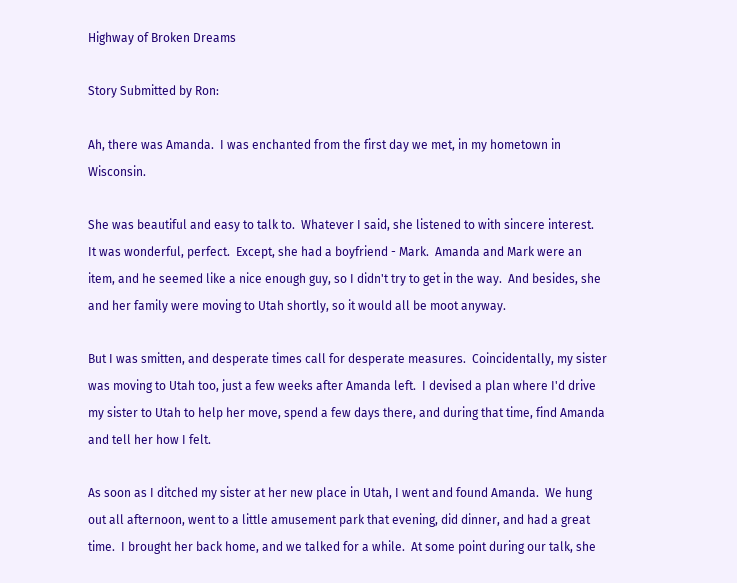Highway of Broken Dreams

Story Submitted by Ron:

Ah, there was Amanda.  I was enchanted from the first day we met, in my hometown in Wisconsin.

She was beautiful and easy to talk to.  Whatever I said, she listened to with sincere interest.  It was wonderful, perfect.  Except, she had a boyfriend - Mark.  Amanda and Mark were an item, and he seemed like a nice enough guy, so I didn't try to get in the way.  And besides, she and her family were moving to Utah shortly, so it would all be moot anyway.

But I was smitten, and desperate times call for desperate measures.  Coincidentally, my sister was moving to Utah too, just a few weeks after Amanda left.  I devised a plan where I'd drive my sister to Utah to help her move, spend a few days there, and during that time, find Amanda and tell her how I felt.

As soon as I ditched my sister at her new place in Utah, I went and found Amanda.  We hung out all afternoon, went to a little amusement park that evening, did dinner, and had a great time.  I brought her back home, and we talked for a while.  At some point during our talk, she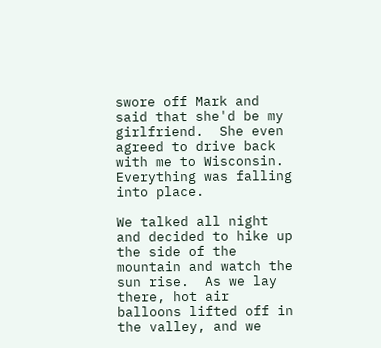swore off Mark and said that she'd be my girlfriend.  She even agreed to drive back with me to Wisconsin.  Everything was falling into place.

We talked all night and decided to hike up the side of the mountain and watch the sun rise.  As we lay there, hot air balloons lifted off in the valley, and we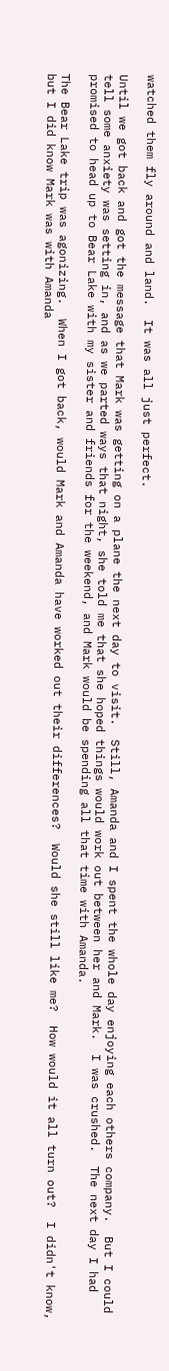watched them fly around and land.  It was all just perfect.

Until we got back and got the message that Mark was getting on a plane the next day to visit.  Still, Amanda and I spent the whole day enjoying each others company.  But I could tell some anxiety was setting in, and as we parted ways that night, she told me that she hoped things would work out between her and Mark.  I was crushed.  The next day I had promised to head up to Bear Lake with my sister and friends for the weekend, and Mark would be spending all that time with Amanda.

The Bear Lake trip was agonizing.  When I got back, would Mark and Amanda have worked out their differences?  Would she still like me?  How would it all turn out?  I didn't know, but I did know Mark was with Amanda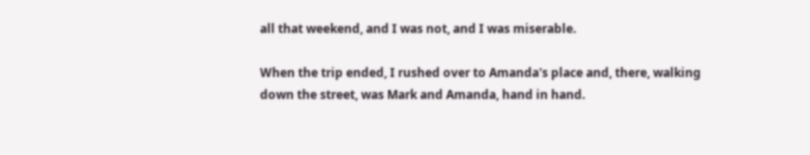all that weekend, and I was not, and I was miserable.

When the trip ended, I rushed over to Amanda's place and, there, walking down the street, was Mark and Amanda, hand in hand.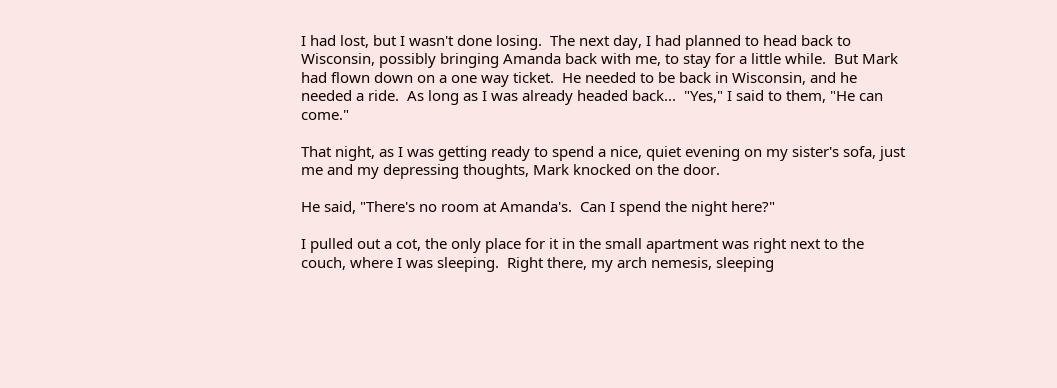I had lost, but I wasn't done losing.  The next day, I had planned to head back to Wisconsin, possibly bringing Amanda back with me, to stay for a little while.  But Mark had flown down on a one way ticket.  He needed to be back in Wisconsin, and he needed a ride.  As long as I was already headed back...  "Yes," I said to them, "He can come."

That night, as I was getting ready to spend a nice, quiet evening on my sister's sofa, just me and my depressing thoughts, Mark knocked on the door.

He said, "There's no room at Amanda's.  Can I spend the night here?"

I pulled out a cot, the only place for it in the small apartment was right next to the couch, where I was sleeping.  Right there, my arch nemesis, sleeping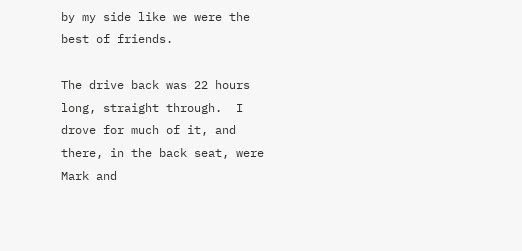by my side like we were the best of friends.

The drive back was 22 hours long, straight through.  I drove for much of it, and there, in the back seat, were Mark and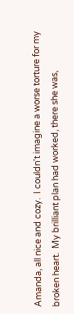Amanda, all nice and cozy.  I couldn't imagine a worse torture for my broken heart.  My brilliant plan had worked, there she was,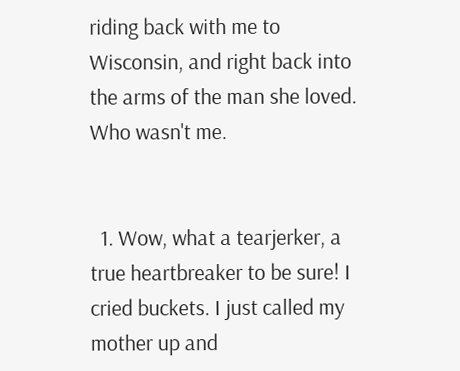riding back with me to Wisconsin, and right back into the arms of the man she loved.  Who wasn't me.


  1. Wow, what a tearjerker, a true heartbreaker to be sure! I cried buckets. I just called my mother up and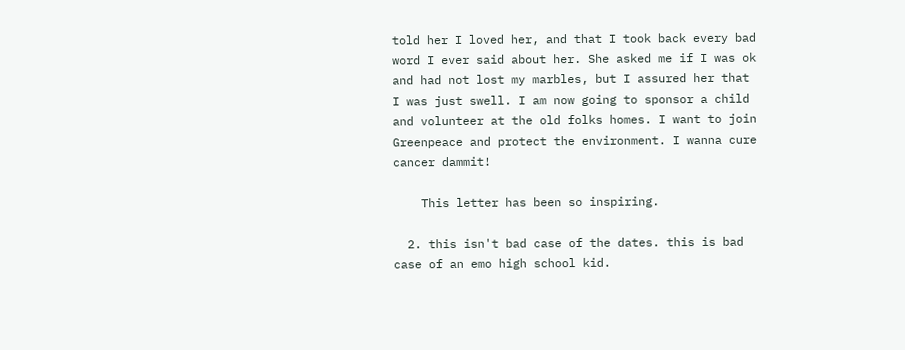told her I loved her, and that I took back every bad word I ever said about her. She asked me if I was ok and had not lost my marbles, but I assured her that I was just swell. I am now going to sponsor a child and volunteer at the old folks homes. I want to join Greenpeace and protect the environment. I wanna cure cancer dammit!

    This letter has been so inspiring.

  2. this isn't bad case of the dates. this is bad case of an emo high school kid.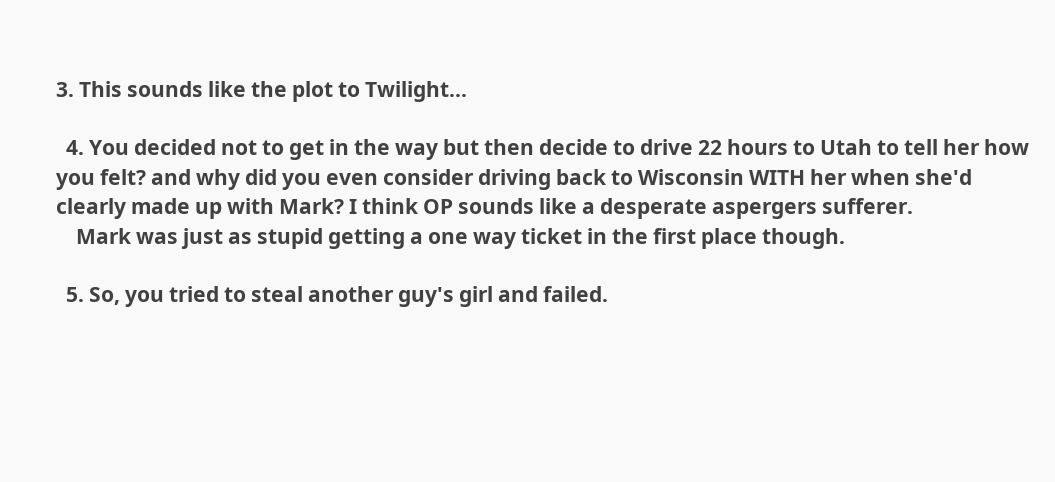3. This sounds like the plot to Twilight...

  4. You decided not to get in the way but then decide to drive 22 hours to Utah to tell her how you felt? and why did you even consider driving back to Wisconsin WITH her when she'd clearly made up with Mark? I think OP sounds like a desperate aspergers sufferer.
    Mark was just as stupid getting a one way ticket in the first place though.

  5. So, you tried to steal another guy's girl and failed.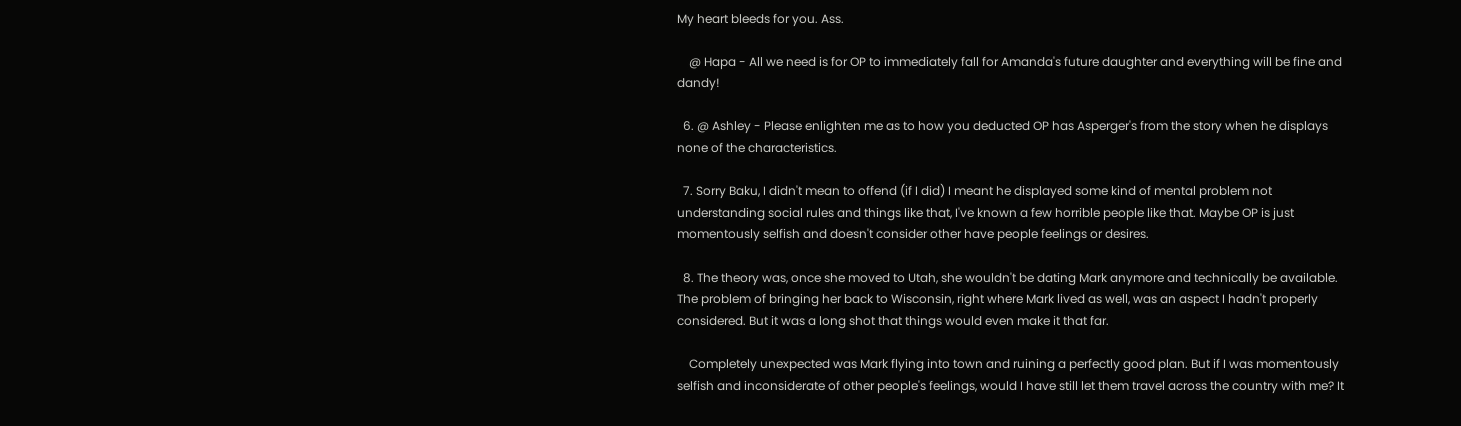My heart bleeds for you. Ass.

    @ Hapa - All we need is for OP to immediately fall for Amanda's future daughter and everything will be fine and dandy!

  6. @ Ashley - Please enlighten me as to how you deducted OP has Asperger's from the story when he displays none of the characteristics.

  7. Sorry Baku, I didn't mean to offend (if I did) I meant he displayed some kind of mental problem not understanding social rules and things like that, I've known a few horrible people like that. Maybe OP is just momentously selfish and doesn't consider other have people feelings or desires.

  8. The theory was, once she moved to Utah, she wouldn't be dating Mark anymore and technically be available. The problem of bringing her back to Wisconsin, right where Mark lived as well, was an aspect I hadn't properly considered. But it was a long shot that things would even make it that far.

    Completely unexpected was Mark flying into town and ruining a perfectly good plan. But if I was momentously selfish and inconsiderate of other people's feelings, would I have still let them travel across the country with me? It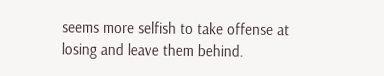seems more selfish to take offense at losing and leave them behind.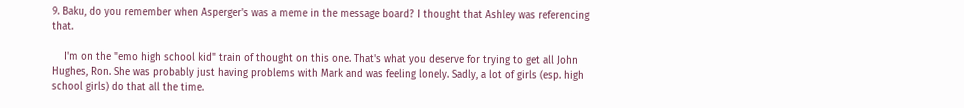9. Baku, do you remember when Asperger's was a meme in the message board? I thought that Ashley was referencing that.

    I'm on the "emo high school kid" train of thought on this one. That's what you deserve for trying to get all John Hughes, Ron. She was probably just having problems with Mark and was feeling lonely. Sadly, a lot of girls (esp. high school girls) do that all the time.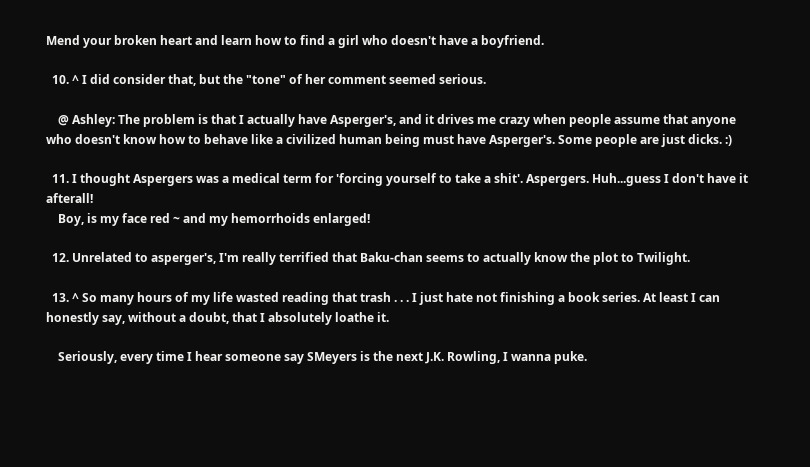Mend your broken heart and learn how to find a girl who doesn't have a boyfriend.

  10. ^ I did consider that, but the "tone" of her comment seemed serious.

    @ Ashley: The problem is that I actually have Asperger's, and it drives me crazy when people assume that anyone who doesn't know how to behave like a civilized human being must have Asperger's. Some people are just dicks. :)

  11. I thought Aspergers was a medical term for 'forcing yourself to take a shit'. Aspergers. Huh...guess I don't have it afterall!
    Boy, is my face red ~ and my hemorrhoids enlarged!

  12. Unrelated to asperger's, I'm really terrified that Baku-chan seems to actually know the plot to Twilight.

  13. ^ So many hours of my life wasted reading that trash . . . I just hate not finishing a book series. At least I can honestly say, without a doubt, that I absolutely loathe it.

    Seriously, every time I hear someone say SMeyers is the next J.K. Rowling, I wanna puke.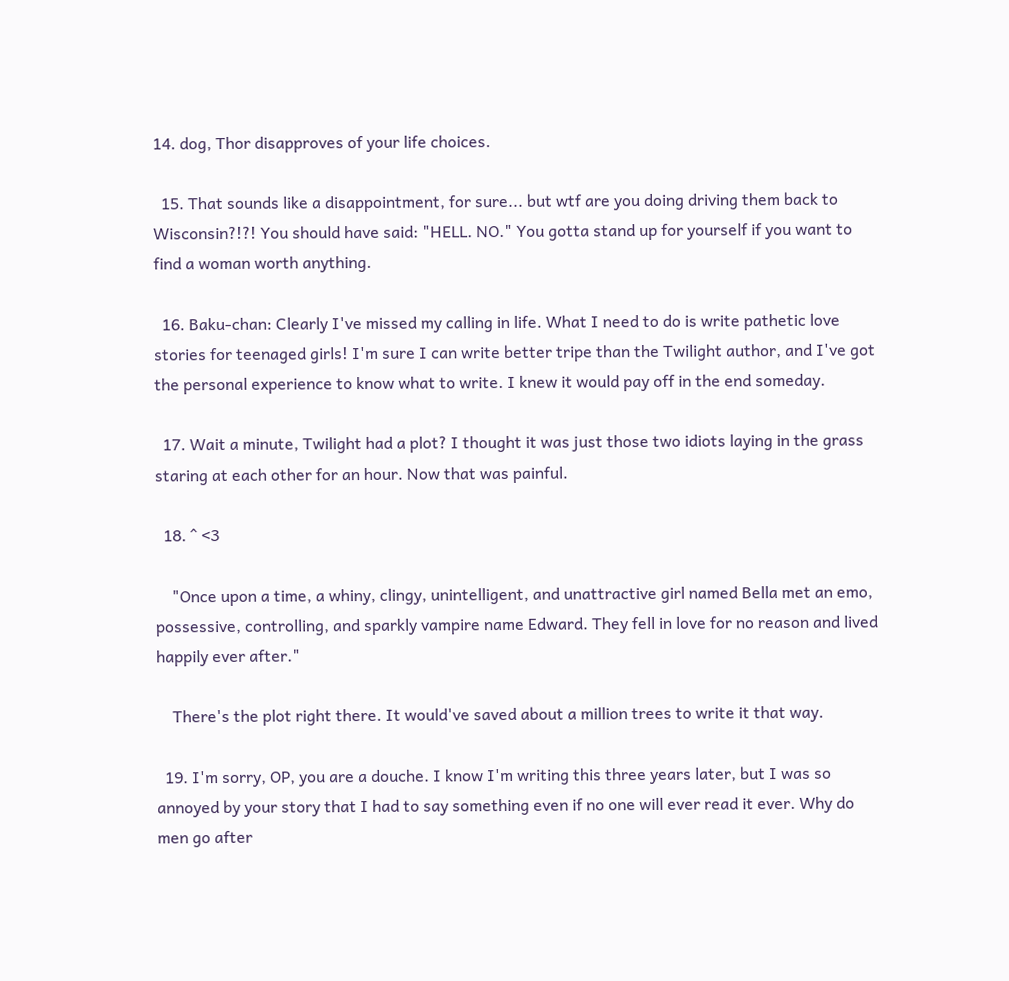14. dog, Thor disapproves of your life choices.

  15. That sounds like a disappointment, for sure... but wtf are you doing driving them back to Wisconsin?!?! You should have said: "HELL. NO." You gotta stand up for yourself if you want to find a woman worth anything.

  16. Baku-chan: Clearly I've missed my calling in life. What I need to do is write pathetic love stories for teenaged girls! I'm sure I can write better tripe than the Twilight author, and I've got the personal experience to know what to write. I knew it would pay off in the end someday.

  17. Wait a minute, Twilight had a plot? I thought it was just those two idiots laying in the grass staring at each other for an hour. Now that was painful.

  18. ^ <3

    "Once upon a time, a whiny, clingy, unintelligent, and unattractive girl named Bella met an emo, possessive, controlling, and sparkly vampire name Edward. They fell in love for no reason and lived happily ever after."

    There's the plot right there. It would've saved about a million trees to write it that way.

  19. I'm sorry, OP, you are a douche. I know I'm writing this three years later, but I was so annoyed by your story that I had to say something even if no one will ever read it ever. Why do men go after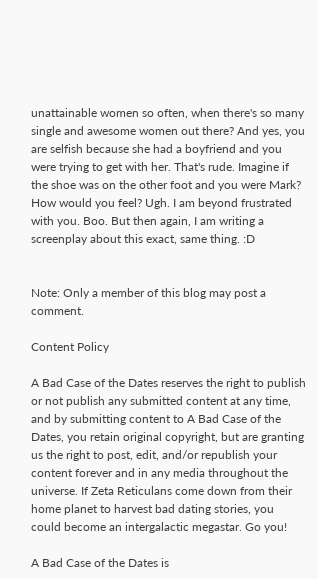unattainable women so often, when there's so many single and awesome women out there? And yes, you are selfish because she had a boyfriend and you were trying to get with her. That's rude. Imagine if the shoe was on the other foot and you were Mark? How would you feel? Ugh. I am beyond frustrated with you. Boo. But then again, I am writing a screenplay about this exact, same thing. :D


Note: Only a member of this blog may post a comment.

Content Policy

A Bad Case of the Dates reserves the right to publish or not publish any submitted content at any time, and by submitting content to A Bad Case of the Dates, you retain original copyright, but are granting us the right to post, edit, and/or republish your content forever and in any media throughout the universe. If Zeta Reticulans come down from their home planet to harvest bad dating stories, you could become an intergalactic megastar. Go you!

A Bad Case of the Dates is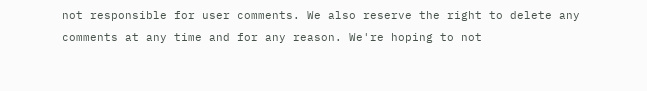not responsible for user comments. We also reserve the right to delete any comments at any time and for any reason. We're hoping to not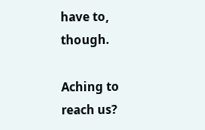have to, though.

Aching to reach us?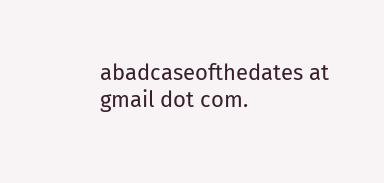abadcaseofthedates at gmail dot com.